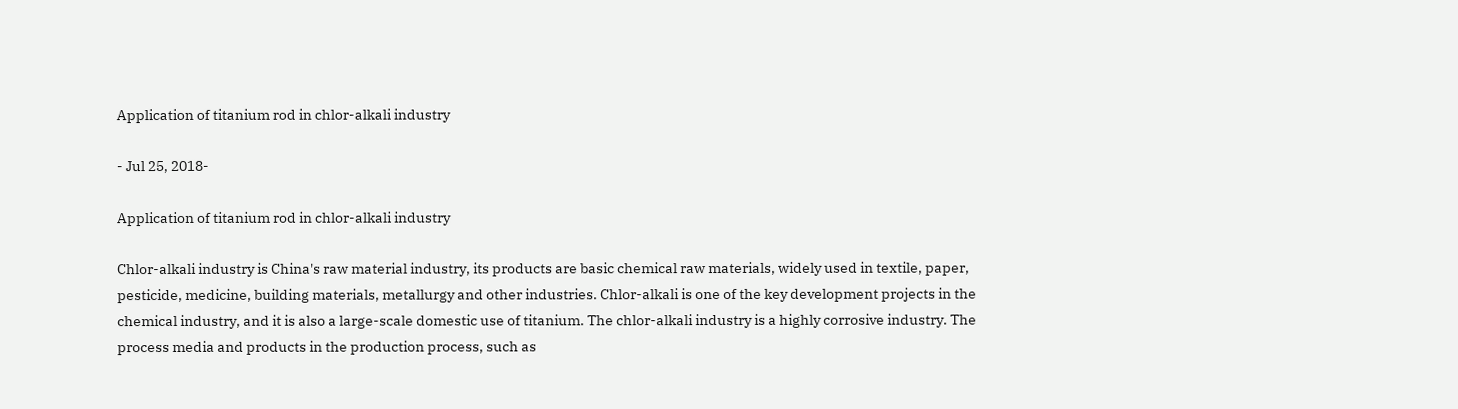Application of titanium rod in chlor-alkali industry

- Jul 25, 2018-

Application of titanium rod in chlor-alkali industry

Chlor-alkali industry is China's raw material industry, its products are basic chemical raw materials, widely used in textile, paper, pesticide, medicine, building materials, metallurgy and other industries. Chlor-alkali is one of the key development projects in the chemical industry, and it is also a large-scale domestic use of titanium. The chlor-alkali industry is a highly corrosive industry. The process media and products in the production process, such as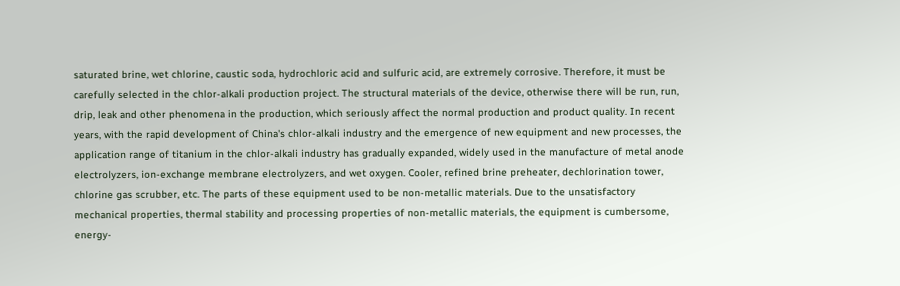saturated brine, wet chlorine, caustic soda, hydrochloric acid and sulfuric acid, are extremely corrosive. Therefore, it must be carefully selected in the chlor-alkali production project. The structural materials of the device, otherwise there will be run, run, drip, leak and other phenomena in the production, which seriously affect the normal production and product quality. In recent years, with the rapid development of China's chlor-alkali industry and the emergence of new equipment and new processes, the application range of titanium in the chlor-alkali industry has gradually expanded, widely used in the manufacture of metal anode electrolyzers, ion-exchange membrane electrolyzers, and wet oxygen. Cooler, refined brine preheater, dechlorination tower, chlorine gas scrubber, etc. The parts of these equipment used to be non-metallic materials. Due to the unsatisfactory mechanical properties, thermal stability and processing properties of non-metallic materials, the equipment is cumbersome, energy-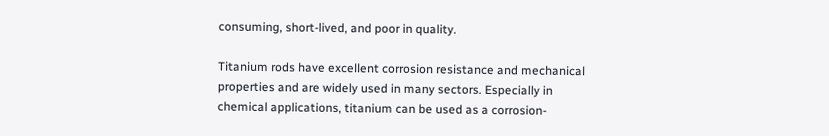consuming, short-lived, and poor in quality.

Titanium rods have excellent corrosion resistance and mechanical properties and are widely used in many sectors. Especially in chemical applications, titanium can be used as a corrosion-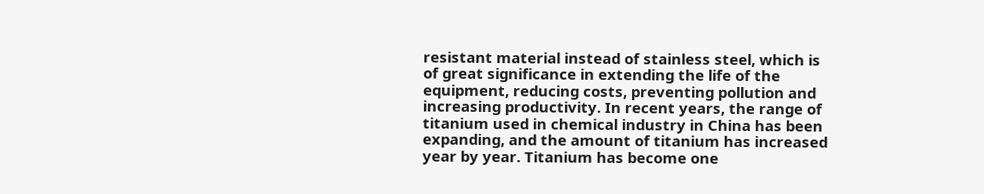resistant material instead of stainless steel, which is of great significance in extending the life of the equipment, reducing costs, preventing pollution and increasing productivity. In recent years, the range of titanium used in chemical industry in China has been expanding, and the amount of titanium has increased year by year. Titanium has become one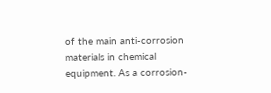of the main anti-corrosion materials in chemical equipment. As a corrosion-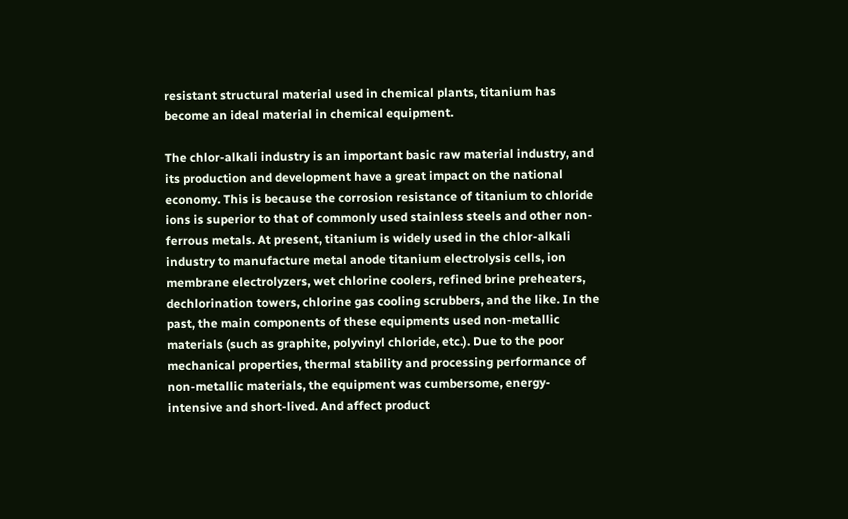resistant structural material used in chemical plants, titanium has become an ideal material in chemical equipment.

The chlor-alkali industry is an important basic raw material industry, and its production and development have a great impact on the national economy. This is because the corrosion resistance of titanium to chloride ions is superior to that of commonly used stainless steels and other non-ferrous metals. At present, titanium is widely used in the chlor-alkali industry to manufacture metal anode titanium electrolysis cells, ion membrane electrolyzers, wet chlorine coolers, refined brine preheaters, dechlorination towers, chlorine gas cooling scrubbers, and the like. In the past, the main components of these equipments used non-metallic materials (such as graphite, polyvinyl chloride, etc.). Due to the poor mechanical properties, thermal stability and processing performance of non-metallic materials, the equipment was cumbersome, energy-intensive and short-lived. And affect product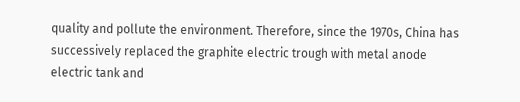quality and pollute the environment. Therefore, since the 1970s, China has successively replaced the graphite electric trough with metal anode electric tank and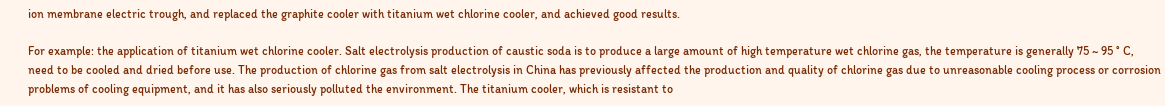ion membrane electric trough, and replaced the graphite cooler with titanium wet chlorine cooler, and achieved good results.

For example: the application of titanium wet chlorine cooler. Salt electrolysis production of caustic soda is to produce a large amount of high temperature wet chlorine gas, the temperature is generally 75 ~ 95 ° C, need to be cooled and dried before use. The production of chlorine gas from salt electrolysis in China has previously affected the production and quality of chlorine gas due to unreasonable cooling process or corrosion problems of cooling equipment, and it has also seriously polluted the environment. The titanium cooler, which is resistant to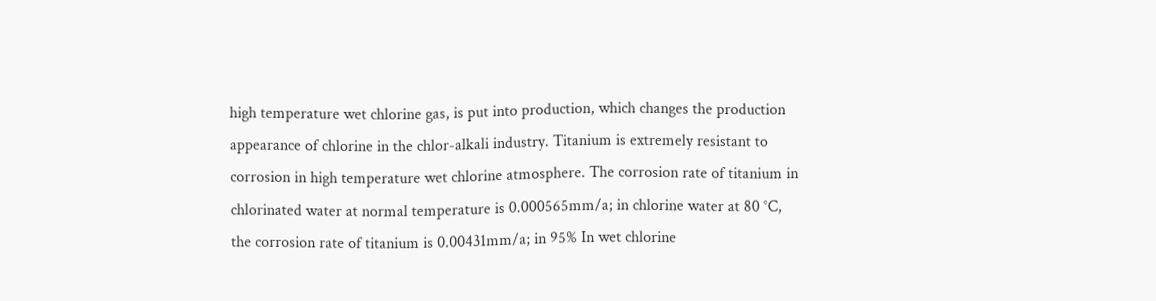high temperature wet chlorine gas, is put into production, which changes the production appearance of chlorine in the chlor-alkali industry. Titanium is extremely resistant to corrosion in high temperature wet chlorine atmosphere. The corrosion rate of titanium in chlorinated water at normal temperature is 0.000565mm/a; in chlorine water at 80 °C, the corrosion rate of titanium is 0.00431mm/a; in 95% In wet chlorine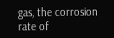gas, the corrosion rate of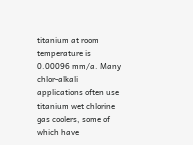titanium at room temperature is 0.00096 mm/a. Many chlor-alkali applications often use titanium wet chlorine gas coolers, some of which have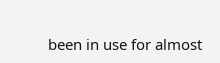been in use for almost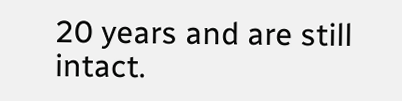20 years and are still intact.